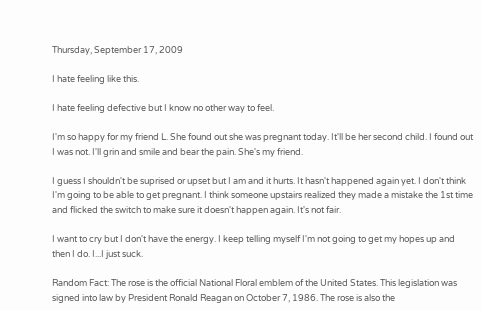Thursday, September 17, 2009

I hate feeling like this.

I hate feeling defective but I know no other way to feel.

I'm so happy for my friend L. She found out she was pregnant today. It'll be her second child. I found out I was not. I'll grin and smile and bear the pain. She's my friend.

I guess I shouldn't be suprised or upset but I am and it hurts. It hasn't happened again yet. I don't think I'm going to be able to get pregnant. I think someone upstairs realized they made a mistake the 1st time and flicked the switch to make sure it doesn't happen again. It's not fair.

I want to cry but I don't have the energy. I keep telling myself I'm not going to get my hopes up and then I do. I...I just suck.

Random Fact: The rose is the official National Floral emblem of the United States. This legislation was signed into law by President Ronald Reagan on October 7, 1986. The rose is also the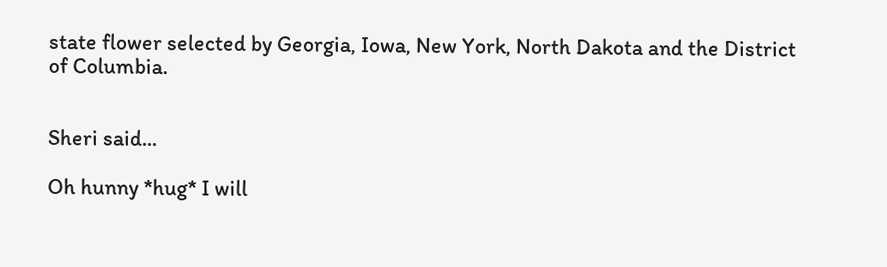state flower selected by Georgia, Iowa, New York, North Dakota and the District of Columbia.


Sheri said...

Oh hunny *hug* I will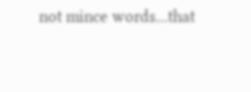not mince words...that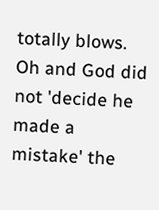totally blows. Oh and God did not 'decide he made a mistake' the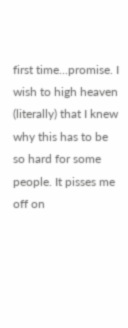first time...promise. I wish to high heaven (literally) that I knew why this has to be so hard for some people. It pisses me off on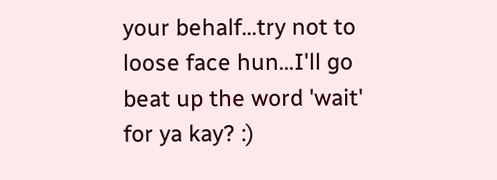your behalf...try not to loose face hun...I'll go beat up the word 'wait' for ya kay? :)